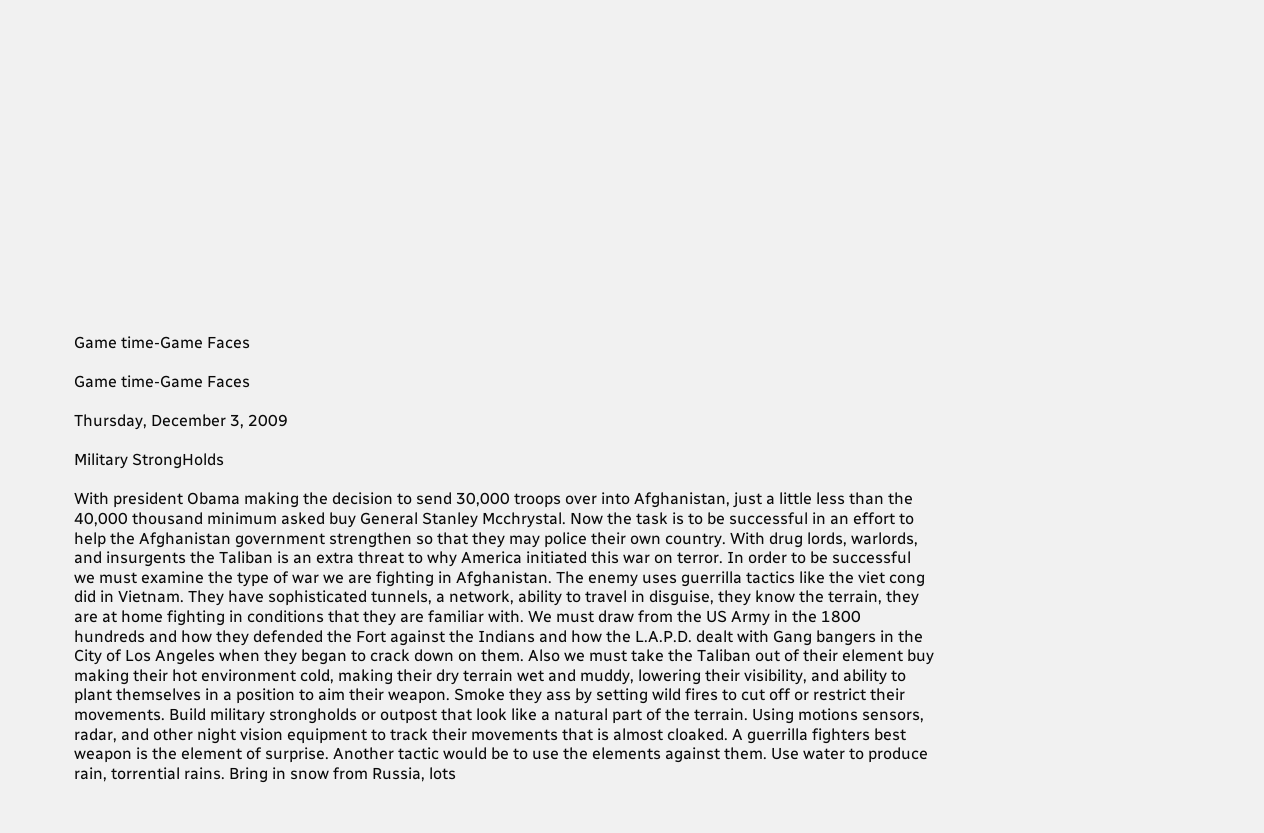Game time-Game Faces

Game time-Game Faces

Thursday, December 3, 2009

Military StrongHolds

With president Obama making the decision to send 30,000 troops over into Afghanistan, just a little less than the 40,000 thousand minimum asked buy General Stanley Mcchrystal. Now the task is to be successful in an effort to help the Afghanistan government strengthen so that they may police their own country. With drug lords, warlords, and insurgents the Taliban is an extra threat to why America initiated this war on terror. In order to be successful we must examine the type of war we are fighting in Afghanistan. The enemy uses guerrilla tactics like the viet cong did in Vietnam. They have sophisticated tunnels, a network, ability to travel in disguise, they know the terrain, they are at home fighting in conditions that they are familiar with. We must draw from the US Army in the 1800 hundreds and how they defended the Fort against the Indians and how the L.A.P.D. dealt with Gang bangers in the City of Los Angeles when they began to crack down on them. Also we must take the Taliban out of their element buy making their hot environment cold, making their dry terrain wet and muddy, lowering their visibility, and ability to plant themselves in a position to aim their weapon. Smoke they ass by setting wild fires to cut off or restrict their movements. Build military strongholds or outpost that look like a natural part of the terrain. Using motions sensors, radar, and other night vision equipment to track their movements that is almost cloaked. A guerrilla fighters best weapon is the element of surprise. Another tactic would be to use the elements against them. Use water to produce rain, torrential rains. Bring in snow from Russia, lots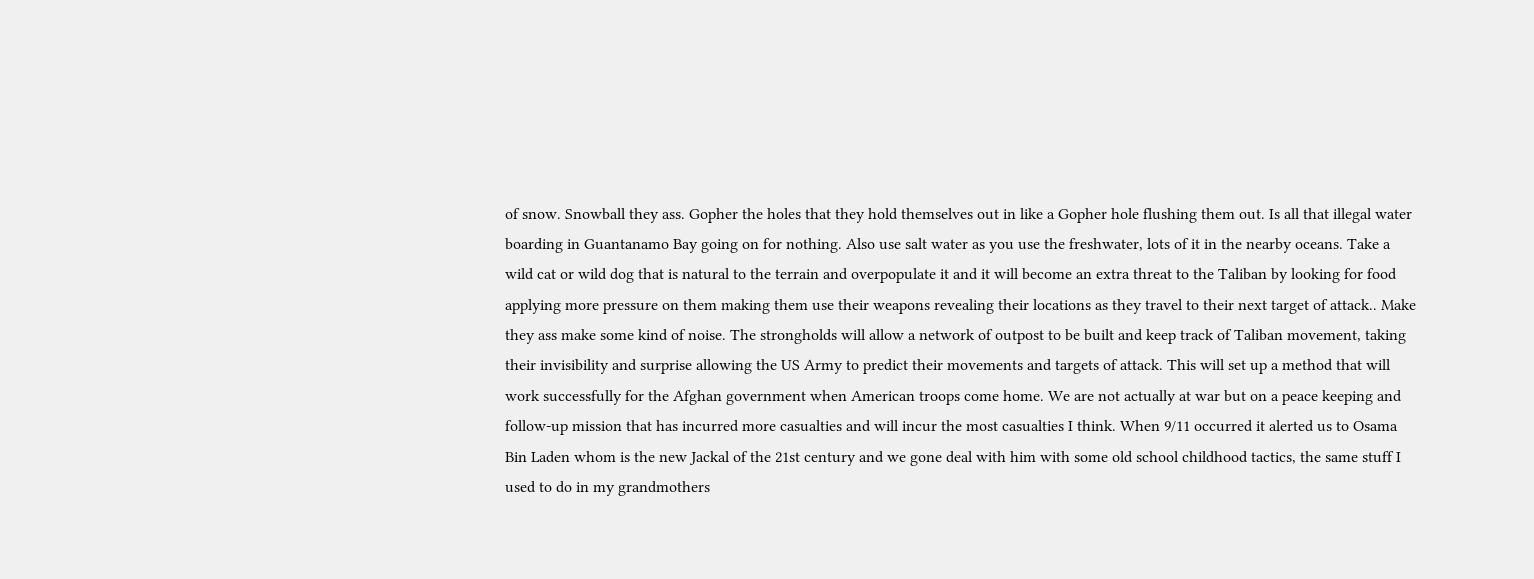of snow. Snowball they ass. Gopher the holes that they hold themselves out in like a Gopher hole flushing them out. Is all that illegal water boarding in Guantanamo Bay going on for nothing. Also use salt water as you use the freshwater, lots of it in the nearby oceans. Take a wild cat or wild dog that is natural to the terrain and overpopulate it and it will become an extra threat to the Taliban by looking for food applying more pressure on them making them use their weapons revealing their locations as they travel to their next target of attack.. Make they ass make some kind of noise. The strongholds will allow a network of outpost to be built and keep track of Taliban movement, taking their invisibility and surprise allowing the US Army to predict their movements and targets of attack. This will set up a method that will work successfully for the Afghan government when American troops come home. We are not actually at war but on a peace keeping and follow-up mission that has incurred more casualties and will incur the most casualties I think. When 9/11 occurred it alerted us to Osama Bin Laden whom is the new Jackal of the 21st century and we gone deal with him with some old school childhood tactics, the same stuff I used to do in my grandmothers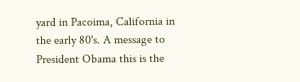yard in Pacoima, California in the early 80's. A message to President Obama this is the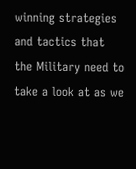winning strategies and tactics that the Military need to take a look at as we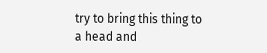try to bring this thing to a head and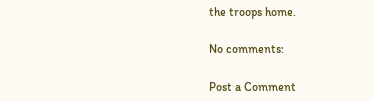the troops home.

No comments:

Post a Comment